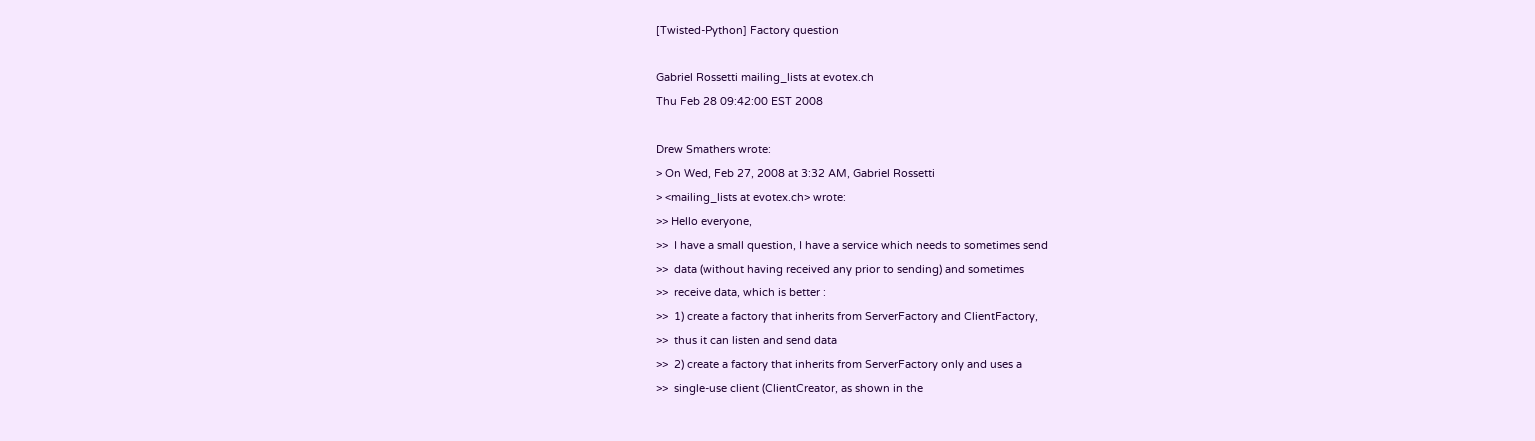[Twisted-Python] Factory question

Gabriel Rossetti mailing_lists at evotex.ch
Thu Feb 28 09:42:00 EST 2008

Drew Smathers wrote:
> On Wed, Feb 27, 2008 at 3:32 AM, Gabriel Rossetti
> <mailing_lists at evotex.ch> wrote:
>> Hello everyone,
>>  I have a small question, I have a service which needs to sometimes send
>>  data (without having received any prior to sending) and sometimes
>>  receive data, which is better :
>>  1) create a factory that inherits from ServerFactory and ClientFactory,
>>  thus it can listen and send data
>>  2) create a factory that inherits from ServerFactory only and uses a
>>  single-use client (ClientCreator, as shown in the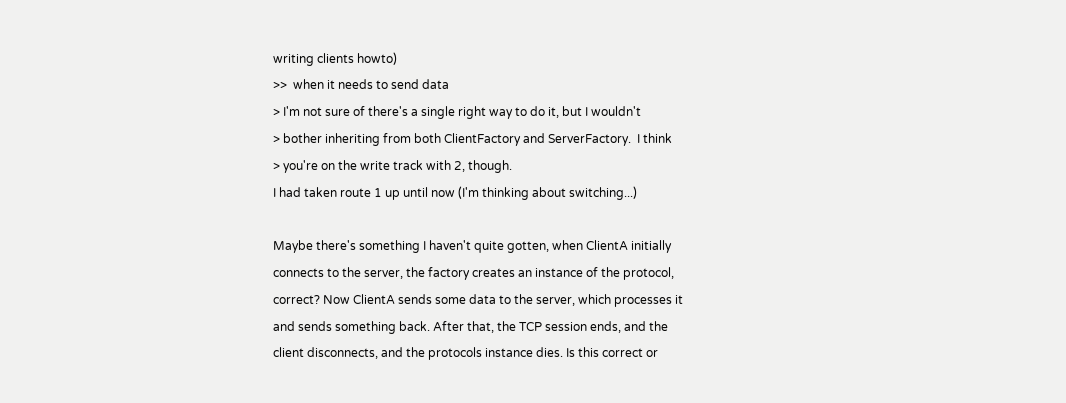writing clients howto)
>>  when it needs to send data
> I'm not sure of there's a single right way to do it, but I wouldn't
> bother inheriting from both ClientFactory and ServerFactory.  I think
> you're on the write track with 2, though.
I had taken route 1 up until now (I'm thinking about switching...)

Maybe there's something I haven't quite gotten, when ClientA initially
connects to the server, the factory creates an instance of the protocol,
correct? Now ClientA sends some data to the server, which processes it
and sends something back. After that, the TCP session ends, and the
client disconnects, and the protocols instance dies. Is this correct or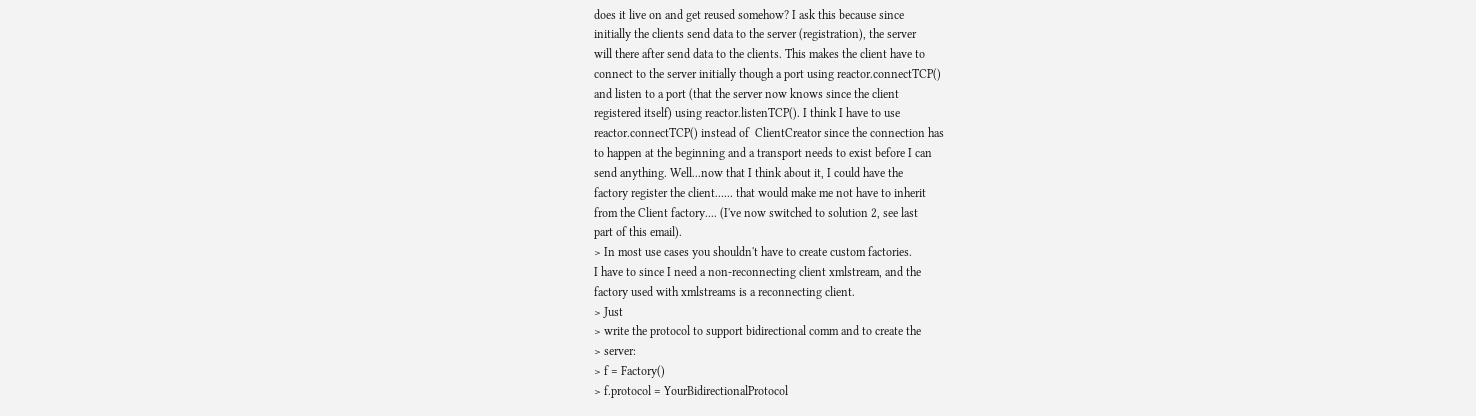does it live on and get reused somehow? I ask this because since
initially the clients send data to the server (registration), the server
will there after send data to the clients. This makes the client have to
connect to the server initially though a port using reactor.connectTCP()
and listen to a port (that the server now knows since the client
registered itself) using reactor.listenTCP(). I think I have to use
reactor.connectTCP() instead of  ClientCreator since the connection has
to happen at the beginning and a transport needs to exist before I can
send anything. Well...now that I think about it, I could have the
factory register the client...... that would make me not have to inherit
from the Client factory.... (I've now switched to solution 2, see last
part of this email).
> In most use cases you shouldn't have to create custom factories.
I have to since I need a non-reconnecting client xmlstream, and the
factory used with xmlstreams is a reconnecting client.
> Just
> write the protocol to support bidirectional comm and to create the
> server:
> f = Factory()
> f.protocol = YourBidirectionalProtocol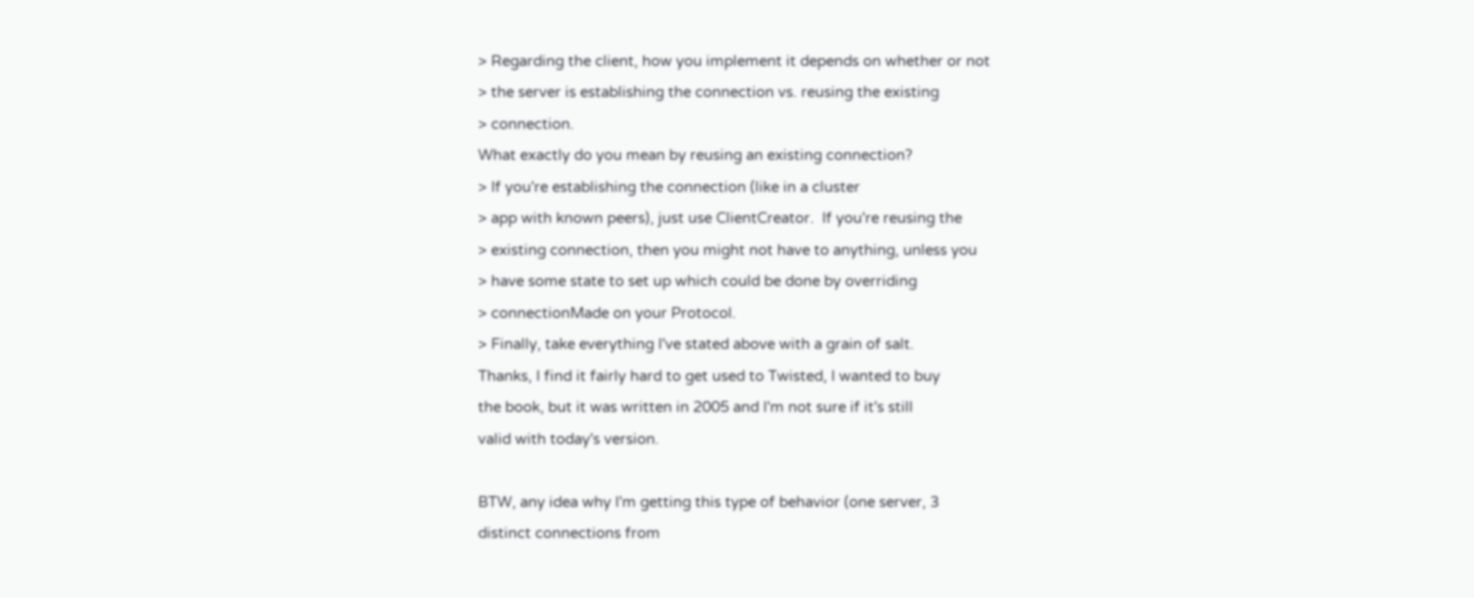> Regarding the client, how you implement it depends on whether or not
> the server is establishing the connection vs. reusing the existing
> connection.
What exactly do you mean by reusing an existing connection?
> If you're establishing the connection (like in a cluster
> app with known peers), just use ClientCreator.  If you're reusing the
> existing connection, then you might not have to anything, unless you
> have some state to set up which could be done by overriding
> connectionMade on your Protocol.
> Finally, take everything I've stated above with a grain of salt.
Thanks, I find it fairly hard to get used to Twisted, I wanted to buy
the book, but it was written in 2005 and I'm not sure if it's still
valid with today's version.

BTW, any idea why I'm getting this type of behavior (one server, 3
distinct connections from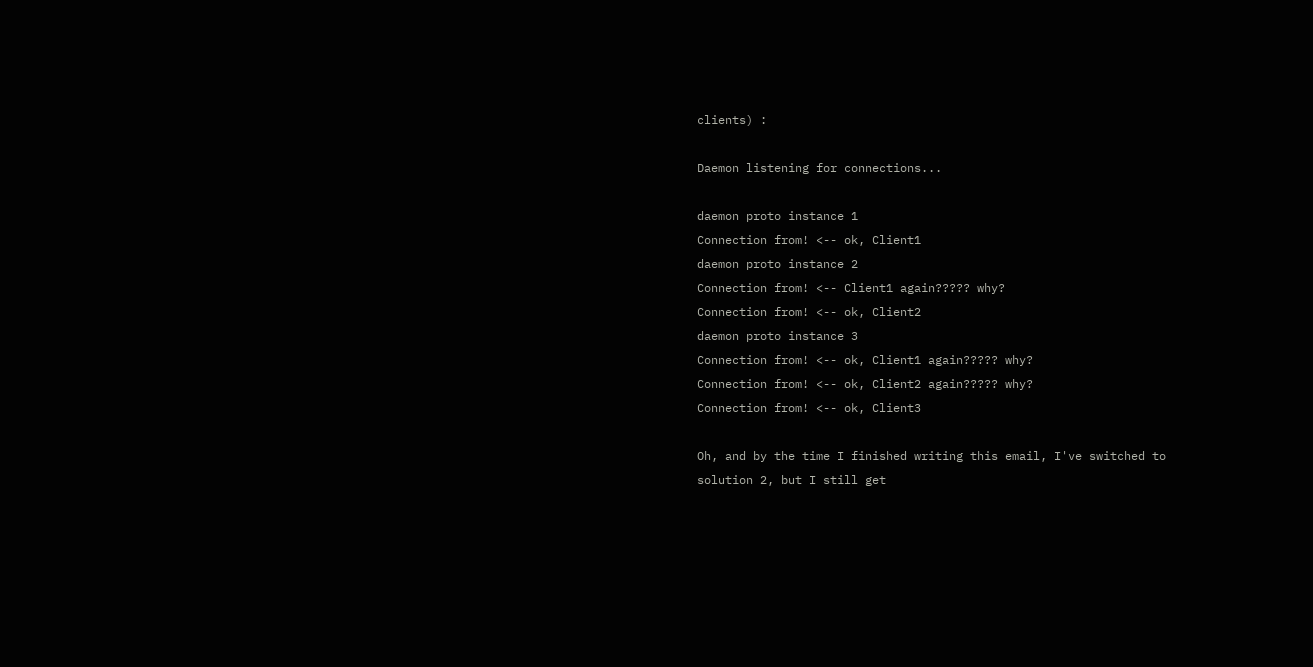clients) :

Daemon listening for connections...

daemon proto instance 1
Connection from! <-- ok, Client1
daemon proto instance 2
Connection from! <-- Client1 again????? why?
Connection from! <-- ok, Client2
daemon proto instance 3
Connection from! <-- ok, Client1 again????? why?
Connection from! <-- ok, Client2 again????? why?
Connection from! <-- ok, Client3

Oh, and by the time I finished writing this email, I've switched to
solution 2, but I still get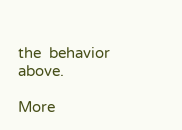the  behavior above.

More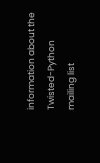information about the Twisted-Python mailing list